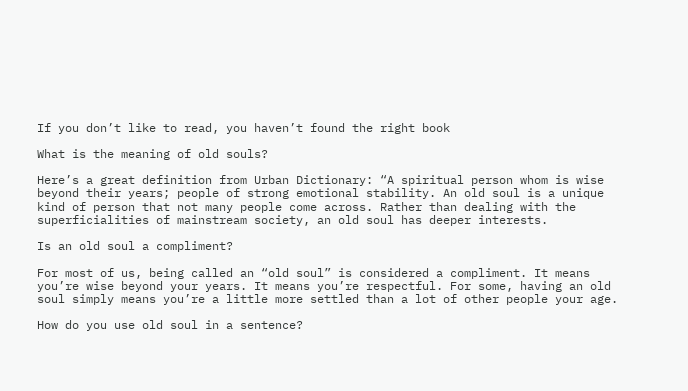If you don’t like to read, you haven’t found the right book

What is the meaning of old souls?

Here’s a great definition from Urban Dictionary: “A spiritual person whom is wise beyond their years; people of strong emotional stability. An old soul is a unique kind of person that not many people come across. Rather than dealing with the superficialities of mainstream society, an old soul has deeper interests.

Is an old soul a compliment?

For most of us, being called an “old soul” is considered a compliment. It means you’re wise beyond your years. It means you’re respectful. For some, having an old soul simply means you’re a little more settled than a lot of other people your age.

How do you use old soul in a sentence?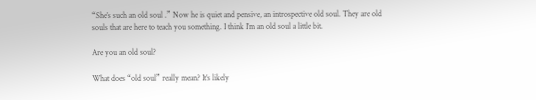“She’s such an old soul .” Now he is quiet and pensive, an introspective old soul. They are old souls that are here to teach you something. I think I’m an old soul a little bit.

Are you an old soul?

What does “old soul” really mean? It’s likely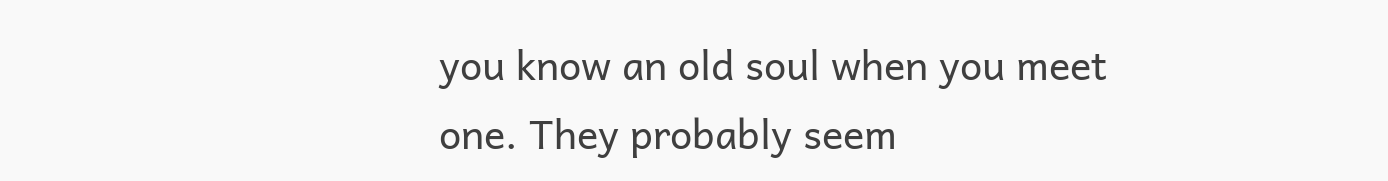you know an old soul when you meet one. They probably seem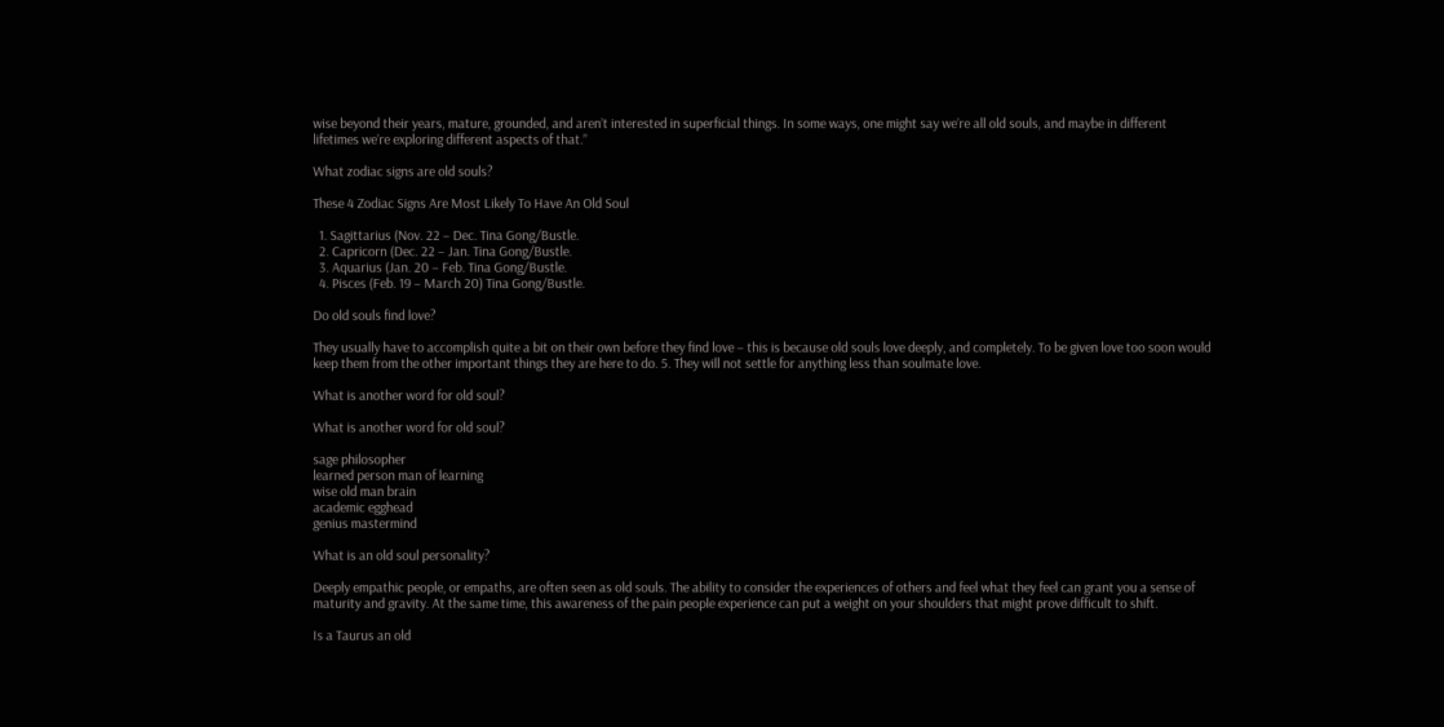wise beyond their years, mature, grounded, and aren’t interested in superficial things. In some ways, one might say we’re all old souls, and maybe in different lifetimes we’re exploring different aspects of that.”

What zodiac signs are old souls?

These 4 Zodiac Signs Are Most Likely To Have An Old Soul

  1. Sagittarius (Nov. 22 – Dec. Tina Gong/Bustle.
  2. Capricorn (Dec. 22 – Jan. Tina Gong/Bustle.
  3. Aquarius (Jan. 20 – Feb. Tina Gong/Bustle.
  4. Pisces (Feb. 19 – March 20) Tina Gong/Bustle.

Do old souls find love?

They usually have to accomplish quite a bit on their own before they find love – this is because old souls love deeply, and completely. To be given love too soon would keep them from the other important things they are here to do. 5. They will not settle for anything less than soulmate love.

What is another word for old soul?

What is another word for old soul?

sage philosopher
learned person man of learning
wise old man brain
academic egghead
genius mastermind

What is an old soul personality?

Deeply empathic people, or empaths, are often seen as old souls. The ability to consider the experiences of others and feel what they feel can grant you a sense of maturity and gravity. At the same time, this awareness of the pain people experience can put a weight on your shoulders that might prove difficult to shift.

Is a Taurus an old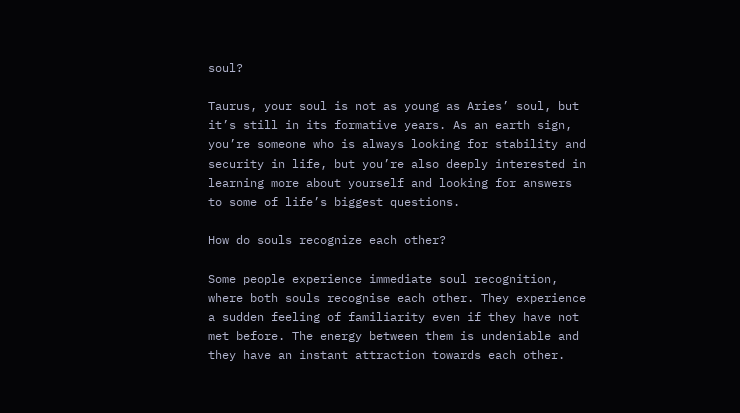soul?

Taurus, your soul is not as young as Aries’ soul, but it’s still in its formative years. As an earth sign, you’re someone who is always looking for stability and security in life, but you’re also deeply interested in learning more about yourself and looking for answers to some of life’s biggest questions.

How do souls recognize each other?

Some people experience immediate soul recognition, where both souls recognise each other. They experience a sudden feeling of familiarity even if they have not met before. The energy between them is undeniable and they have an instant attraction towards each other.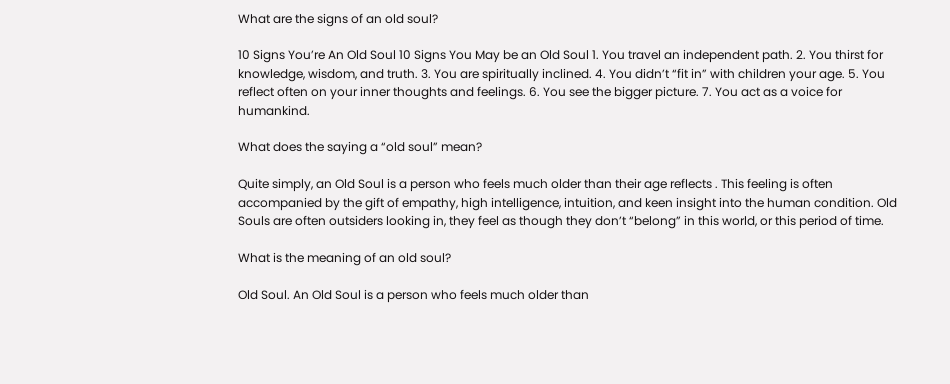What are the signs of an old soul?

10 Signs You’re An Old Soul 10 Signs You May be an Old Soul 1. You travel an independent path. 2. You thirst for knowledge, wisdom, and truth. 3. You are spiritually inclined. 4. You didn’t “fit in” with children your age. 5. You reflect often on your inner thoughts and feelings. 6. You see the bigger picture. 7. You act as a voice for humankind.

What does the saying a “old soul” mean?

Quite simply, an Old Soul is a person who feels much older than their age reflects . This feeling is often accompanied by the gift of empathy, high intelligence, intuition, and keen insight into the human condition. Old Souls are often outsiders looking in, they feel as though they don’t “belong” in this world, or this period of time.

What is the meaning of an old soul?

Old Soul. An Old Soul is a person who feels much older than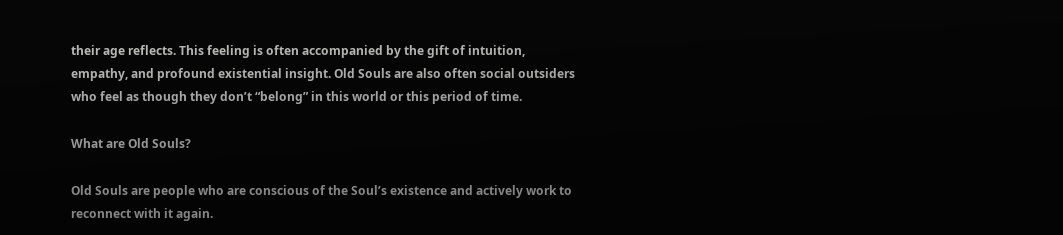their age reflects. This feeling is often accompanied by the gift of intuition, empathy, and profound existential insight. Old Souls are also often social outsiders who feel as though they don’t “belong” in this world or this period of time.

What are Old Souls?

Old Souls are people who are conscious of the Soul’s existence and actively work to reconnect with it again.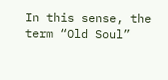In this sense, the term “Old Soul”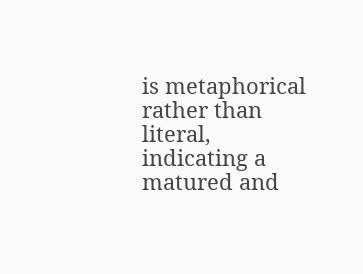is metaphorical rather than literal, indicating a matured and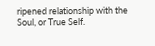ripened relationship with the Soul, or True Self.